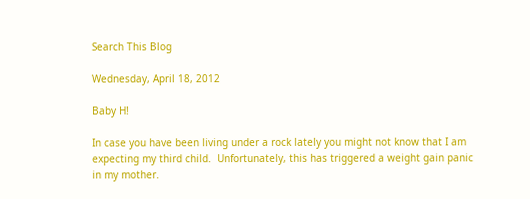Search This Blog

Wednesday, April 18, 2012

Baby H!

In case you have been living under a rock lately you might not know that I am expecting my third child.  Unfortunately, this has triggered a weight gain panic in my mother.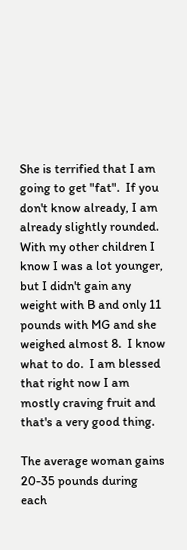She is terrified that I am going to get "fat".  If you don't know already, I am already slightly rounded.  With my other children I know I was a lot younger, but I didn't gain any weight with B and only 11 pounds with MG and she weighed almost 8.  I know what to do.  I am blessed that right now I am mostly craving fruit and that's a very good thing.

The average woman gains 20-35 pounds during each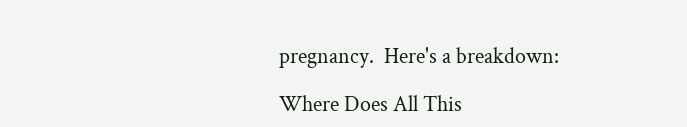pregnancy.  Here's a breakdown:

Where Does All This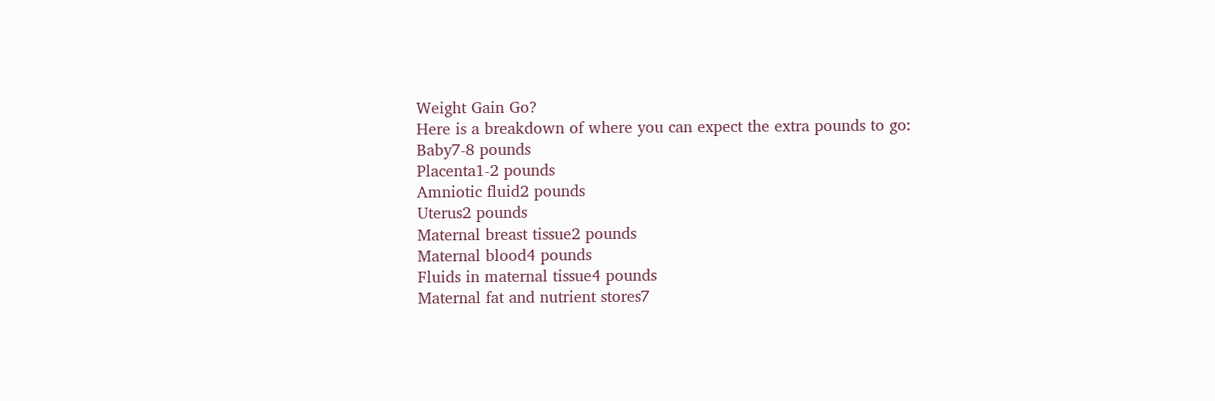Weight Gain Go?
Here is a breakdown of where you can expect the extra pounds to go:
Baby7-8 pounds
Placenta1-2 pounds
Amniotic fluid2 pounds
Uterus2 pounds
Maternal breast tissue2 pounds
Maternal blood4 pounds
Fluids in maternal tissue4 pounds
Maternal fat and nutrient stores7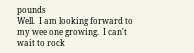pounds
Well.  I am looking forward to my wee one growing.  I can't wait to rock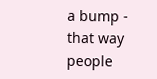a bump - that way people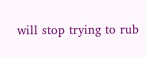will stop trying to rub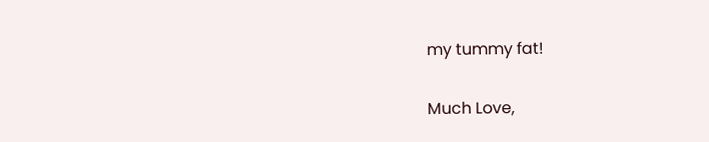my tummy fat!

Much Love,